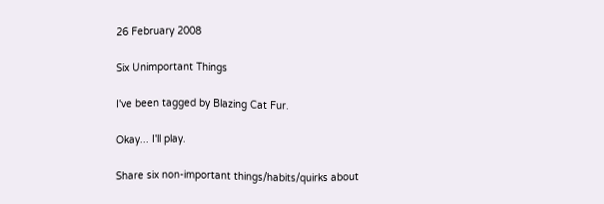26 February 2008

Six Unimportant Things

I've been tagged by Blazing Cat Fur.

Okay... I'll play.

Share six non-important things/habits/quirks about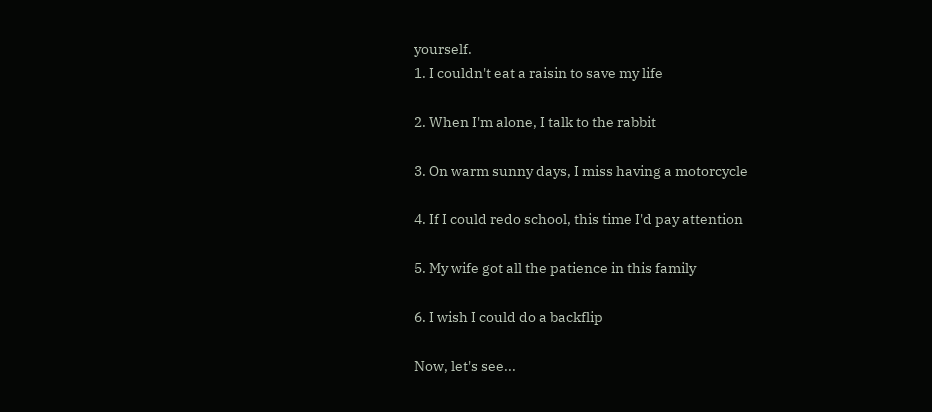yourself.
1. I couldn't eat a raisin to save my life

2. When I'm alone, I talk to the rabbit

3. On warm sunny days, I miss having a motorcycle

4. If I could redo school, this time I'd pay attention

5. My wife got all the patience in this family

6. I wish I could do a backflip

Now, let's see...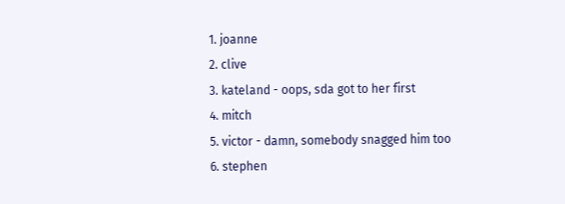1. joanne
2. clive
3. kateland - oops, sda got to her first
4. mitch
5. victor - damn, somebody snagged him too
6. stephen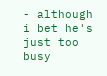- although i bet he's just too busy